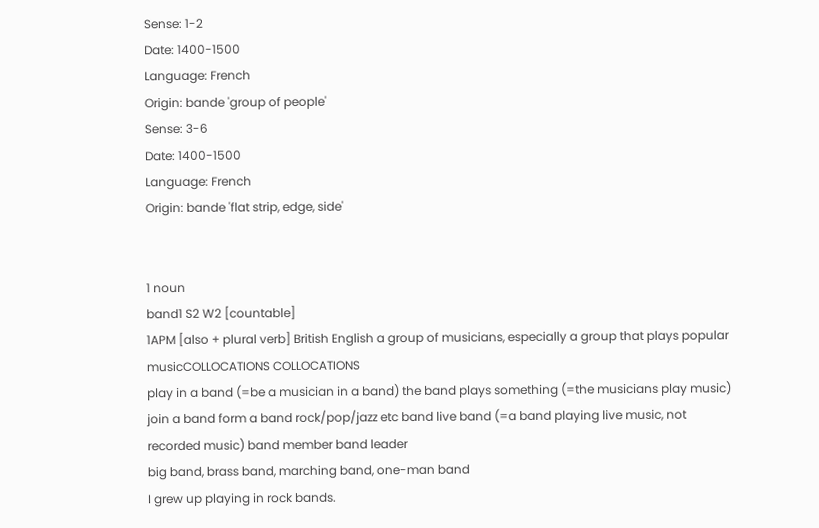Sense: 1-2
Date: 1400-1500
Language: French
Origin: bande 'group of people'
Sense: 3-6
Date: 1400-1500
Language: French
Origin: bande 'flat strip, edge, side'


1 noun
band1 S2 W2 [countable]
1APM [also + plural verb] British English a group of musicians, especially a group that plays popular musicCOLLOCATIONS COLLOCATIONS
play in a band (=be a musician in a band) the band plays something (=the musicians play music) join a band form a band rock/pop/jazz etc band live band (=a band playing live music, not recorded music) band member band leader
big band, brass band, marching band, one-man band
I grew up playing in rock bands.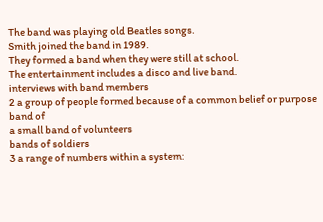The band was playing old Beatles songs.
Smith joined the band in 1989.
They formed a band when they were still at school.
The entertainment includes a disco and live band.
interviews with band members
2 a group of people formed because of a common belief or purpose
band of
a small band of volunteers
bands of soldiers
3 a range of numbers within a system: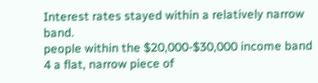Interest rates stayed within a relatively narrow band.
people within the $20,000-$30,000 income band
4 a flat, narrow piece of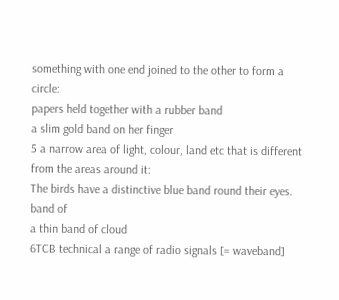something with one end joined to the other to form a circle:
papers held together with a rubber band
a slim gold band on her finger
5 a narrow area of light, colour, land etc that is different from the areas around it:
The birds have a distinctive blue band round their eyes.
band of
a thin band of cloud
6TCB technical a range of radio signals [= waveband]